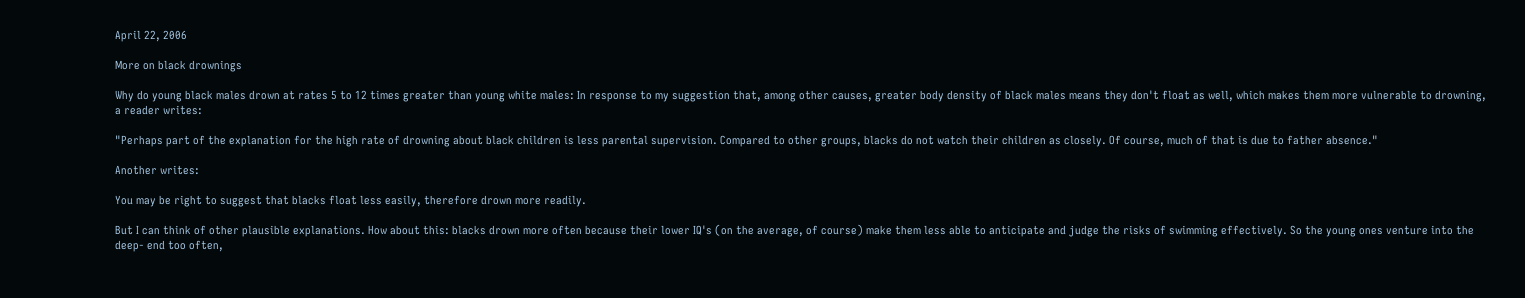April 22, 2006

More on black drownings

Why do young black males drown at rates 5 to 12 times greater than young white males: In response to my suggestion that, among other causes, greater body density of black males means they don't float as well, which makes them more vulnerable to drowning, a reader writes:

"Perhaps part of the explanation for the high rate of drowning about black children is less parental supervision. Compared to other groups, blacks do not watch their children as closely. Of course, much of that is due to father absence."

Another writes:

You may be right to suggest that blacks float less easily, therefore drown more readily.

But I can think of other plausible explanations. How about this: blacks drown more often because their lower IQ's (on the average, of course) make them less able to anticipate and judge the risks of swimming effectively. So the young ones venture into the deep- end too often,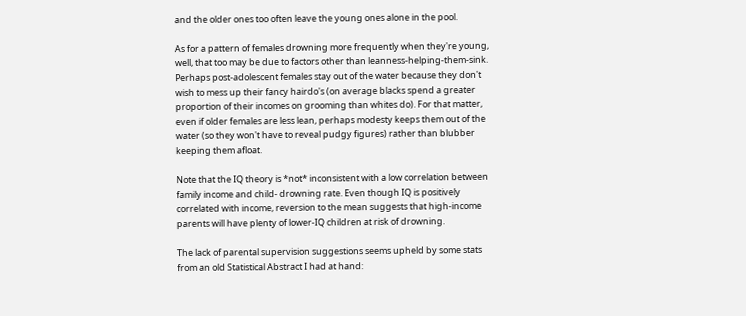and the older ones too often leave the young ones alone in the pool.

As for a pattern of females drowning more frequently when they're young, well, that too may be due to factors other than leanness-helping-them-sink. Perhaps post-adolescent females stay out of the water because they don't wish to mess up their fancy hairdo's (on average blacks spend a greater proportion of their incomes on grooming than whites do). For that matter, even if older females are less lean, perhaps modesty keeps them out of the water (so they won't have to reveal pudgy figures) rather than blubber keeping them afloat.

Note that the IQ theory is *not* inconsistent with a low correlation between family income and child- drowning rate. Even though IQ is positively correlated with income, reversion to the mean suggests that high-income parents will have plenty of lower-IQ children at risk of drowning.

The lack of parental supervision suggestions seems upheld by some stats from an old Statistical Abstract I had at hand: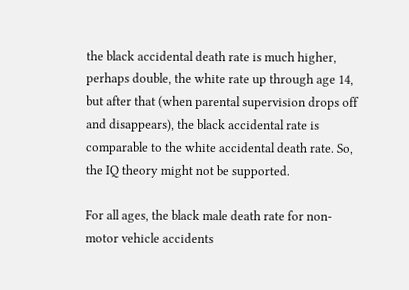the black accidental death rate is much higher, perhaps double, the white rate up through age 14, but after that (when parental supervision drops off and disappears), the black accidental rate is comparable to the white accidental death rate. So, the IQ theory might not be supported.

For all ages, the black male death rate for non-motor vehicle accidents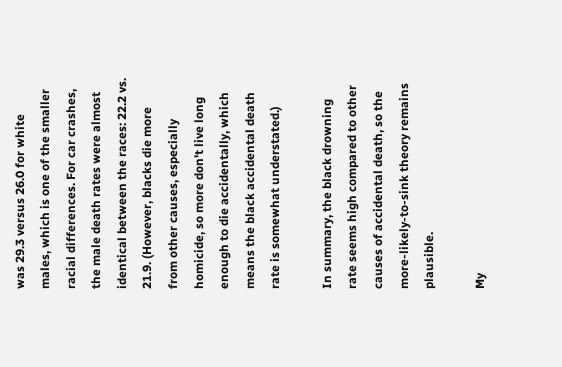was 29.3 versus 26.0 for white males, which is one of the smaller racial differences. For car crashes, the male death rates were almost identical between the races: 22.2 vs. 21.9. (However, blacks die more from other causes, especially homicide, so more don't live long enough to die accidentally, which means the black accidental death rate is somewhat understated.)

In summary, the black drowning rate seems high compared to other causes of accidental death, so the more-likely-to-sink theory remains plausible.

My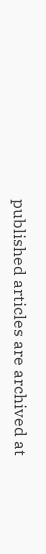published articles are archived at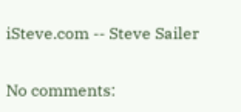iSteve.com -- Steve Sailer

No comments: